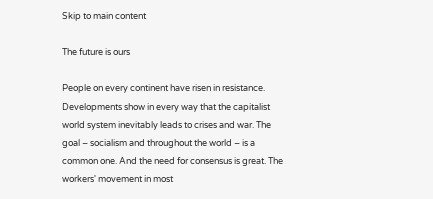Skip to main content

The future is ours

People on every continent have risen in resistance. Developments show in every way that the capitalist world system inevitably leads to crises and war. The goal – socialism and throughout the world – is a common one. And the need for consensus is great. The workers' movement in most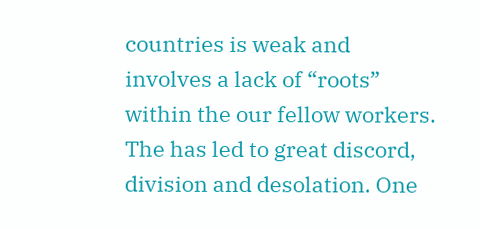countries is weak and involves a lack of “roots” within the our fellow workers. The has led to great discord, division and desolation. One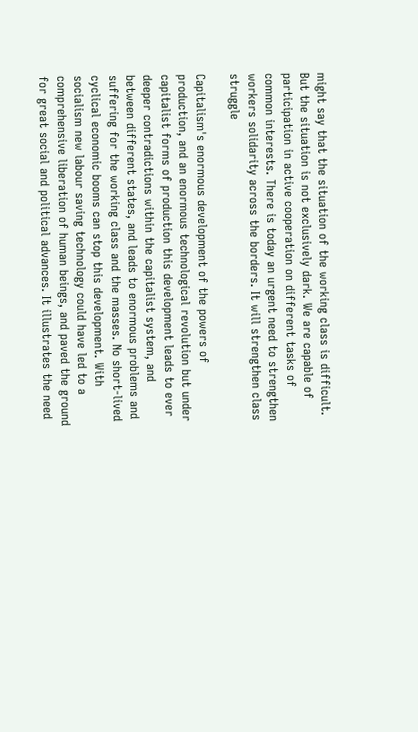might say that the situation of the working class is difficult. But the situation is not exclusively dark. We are capable of participation in active cooperation on different tasks of common interests. There is today an urgent need to strengthen workers solidarity across the borders. It will strengthen class struggle

Capitalism's enormous development of the powers of production, and an enormous technological revolution but under capitalist forms of production this development leads to ever deeper contradictions within the capitalist system, and between different states, and leads to enormous problems and suffering for the working class and the masses. No short-lived cyclical economic booms can stop this development. With socialism new labour saving technology could have led to a comprehensive liberation of human beings, and paved the ground for great social and political advances. It illustrates the need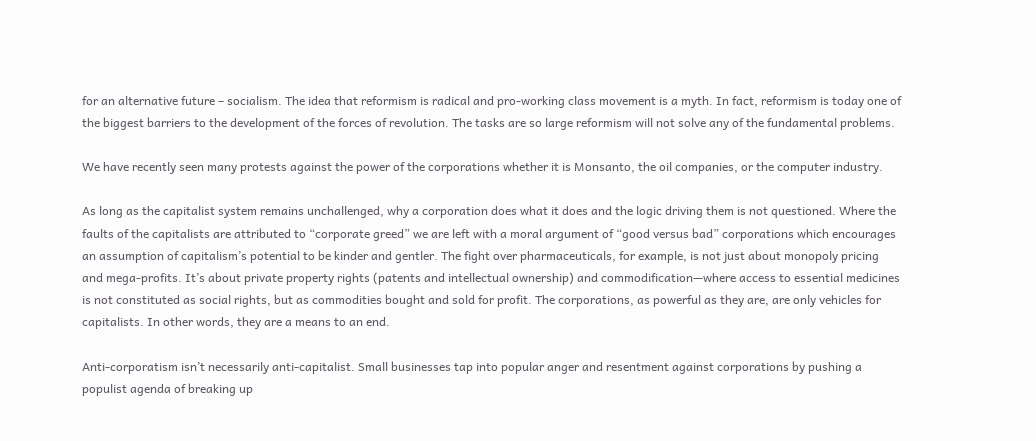for an alternative future – socialism. The idea that reformism is radical and pro-working class movement is a myth. In fact, reformism is today one of the biggest barriers to the development of the forces of revolution. The tasks are so large reformism will not solve any of the fundamental problems.

We have recently seen many protests against the power of the corporations whether it is Monsanto, the oil companies, or the computer industry.

As long as the capitalist system remains unchallenged, why a corporation does what it does and the logic driving them is not questioned. Where the faults of the capitalists are attributed to “corporate greed” we are left with a moral argument of “good versus bad” corporations which encourages an assumption of capitalism’s potential to be kinder and gentler. The fight over pharmaceuticals, for example, is not just about monopoly pricing and mega-profits. It’s about private property rights (patents and intellectual ownership) and commodification—where access to essential medicines is not constituted as social rights, but as commodities bought and sold for profit. The corporations, as powerful as they are, are only vehicles for capitalists. In other words, they are a means to an end.

Anti-corporatism isn’t necessarily anti-capitalist. Small businesses tap into popular anger and resentment against corporations by pushing a populist agenda of breaking up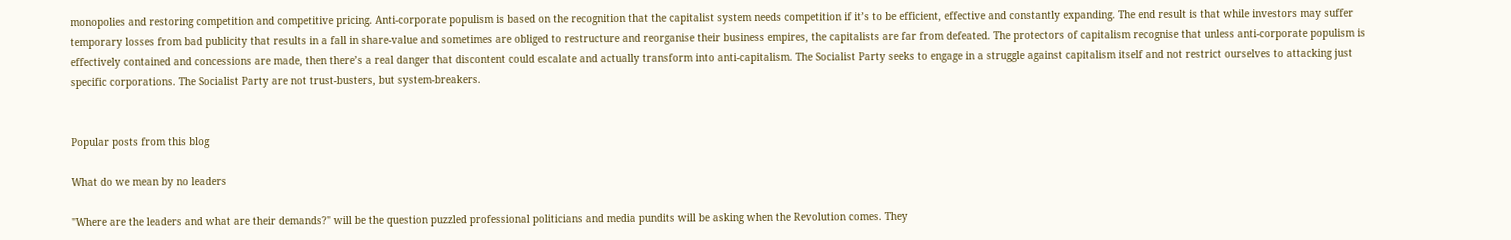monopolies and restoring competition and competitive pricing. Anti-corporate populism is based on the recognition that the capitalist system needs competition if it’s to be efficient, effective and constantly expanding. The end result is that while investors may suffer temporary losses from bad publicity that results in a fall in share-value and sometimes are obliged to restructure and reorganise their business empires, the capitalists are far from defeated. The protectors of capitalism recognise that unless anti-corporate populism is effectively contained and concessions are made, then there’s a real danger that discontent could escalate and actually transform into anti-capitalism. The Socialist Party seeks to engage in a struggle against capitalism itself and not restrict ourselves to attacking just specific corporations. The Socialist Party are not trust-busters, but system-breakers.


Popular posts from this blog

What do we mean by no leaders

"Where are the leaders and what are their demands?" will be the question puzzled professional politicians and media pundits will be asking when the Revolution comes. They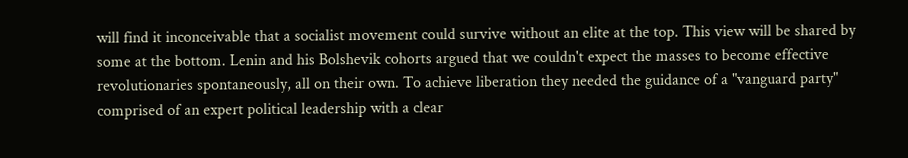will find it inconceivable that a socialist movement could survive without an elite at the top. This view will be shared by some at the bottom. Lenin and his Bolshevik cohorts argued that we couldn't expect the masses to become effective revolutionaries spontaneously, all on their own. To achieve liberation they needed the guidance of a "vanguard party" comprised of an expert political leadership with a clear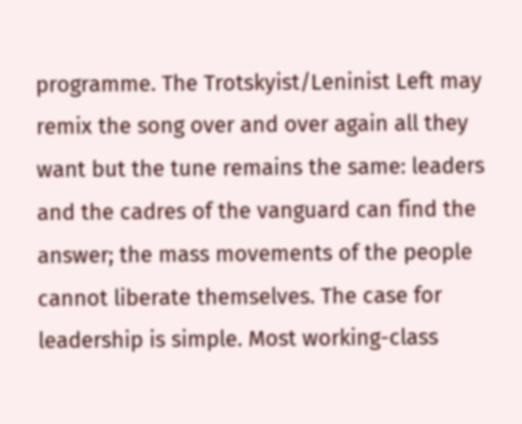programme. The Trotskyist/Leninist Left may remix the song over and over again all they want but the tune remains the same: leaders and the cadres of the vanguard can find the answer; the mass movements of the people cannot liberate themselves. The case for leadership is simple. Most working-class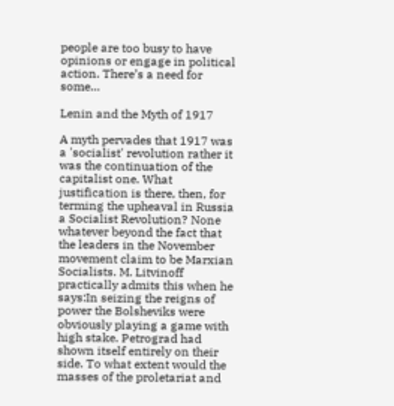people are too busy to have opinions or engage in political action. There’s a need for some…

Lenin and the Myth of 1917

A myth pervades that 1917 was a 'socialist' revolution rather it was the continuation of the capitalist one. What justification is there, then, for terming the upheaval in Russia a Socialist Revolution? None whatever beyond the fact that the leaders in the November movement claim to be Marxian Socialists. M. Litvinoff practically admits this when he says:In seizing the reigns of power the Bolsheviks were obviously playing a game with high stake. Petrograd had shown itself entirely on their side. To what extent would the masses of the proletariat and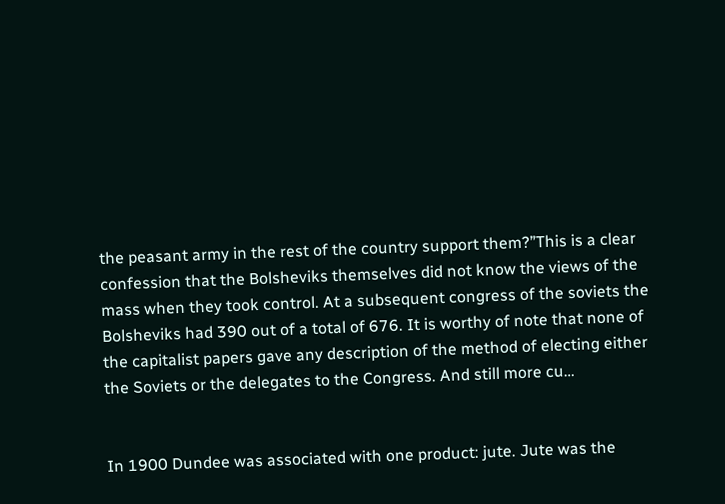the peasant army in the rest of the country support them?”This is a clear confession that the Bolsheviks themselves did not know the views of the mass when they took control. At a subsequent congress of the soviets the Bolsheviks had 390 out of a total of 676. It is worthy of note that none of the capitalist papers gave any description of the method of electing either the Soviets or the delegates to the Congress. And still more cu…


In 1900 Dundee was associated with one product: jute. Jute was the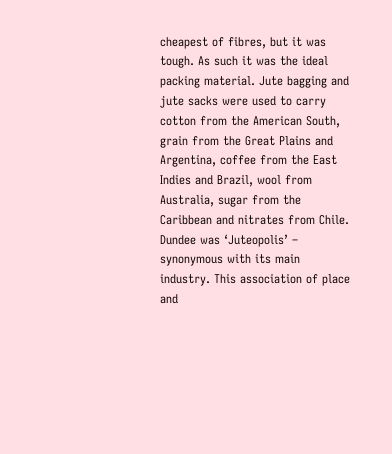cheapest of fibres, but it was tough. As such it was the ideal packing material. Jute bagging and jute sacks were used to carry cotton from the American South, grain from the Great Plains and Argentina, coffee from the East Indies and Brazil, wool from Australia, sugar from the Caribbean and nitrates from Chile. Dundee was ‘Juteopolis’ – synonymous with its main industry. This association of place and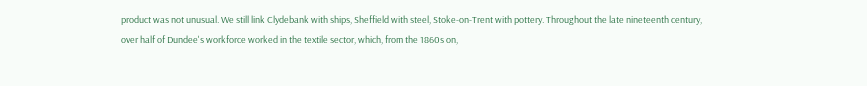product was not unusual. We still link Clydebank with ships, Sheffield with steel, Stoke-on-Trent with pottery. Throughout the late nineteenth century, over half of Dundee's workforce worked in the textile sector, which, from the 1860s on,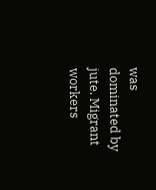was dominated by jute. Migrant workers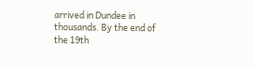arrived in Dundee in thousands. By the end of the 19th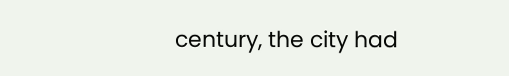century, the city had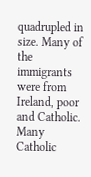quadrupled in size. Many of the immigrants were from Ireland, poor and Catholic. Many Catholic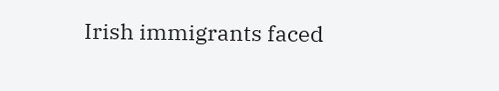Irish immigrants faced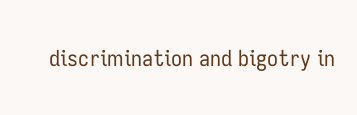discrimination and bigotry in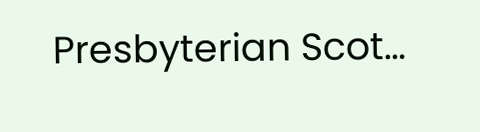Presbyterian Scot…